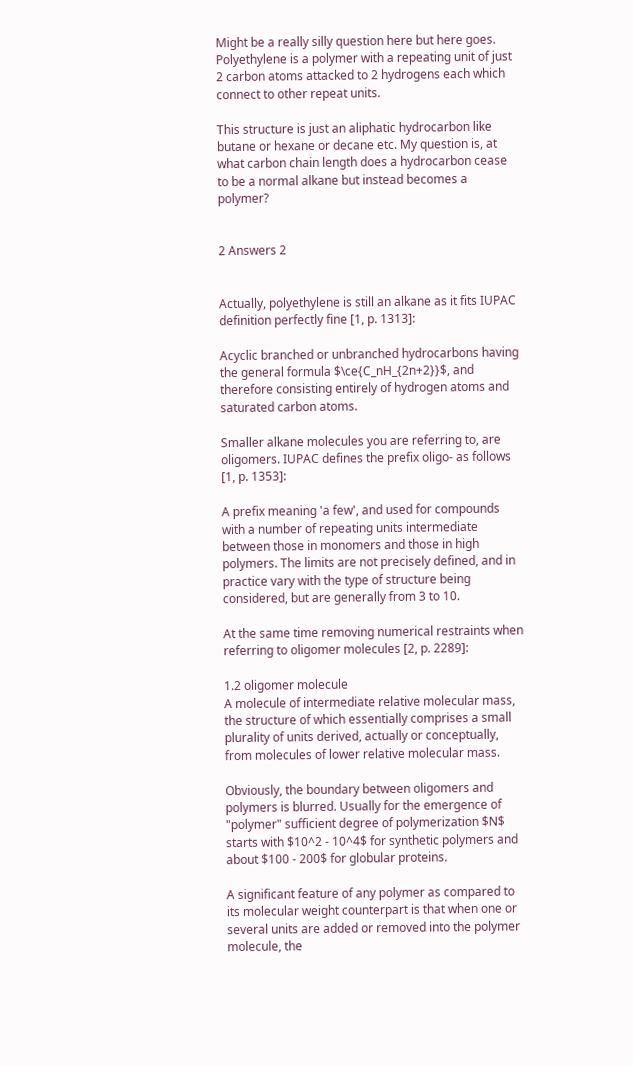Might be a really silly question here but here goes. Polyethylene is a polymer with a repeating unit of just 2 carbon atoms attacked to 2 hydrogens each which connect to other repeat units.

This structure is just an aliphatic hydrocarbon like butane or hexane or decane etc. My question is, at what carbon chain length does a hydrocarbon cease to be a normal alkane but instead becomes a polymer?


2 Answers 2


Actually, polyethylene is still an alkane as it fits IUPAC definition perfectly fine [1, p. 1313]:

Acyclic branched or unbranched hydrocarbons having the general formula $\ce{C_nH_{2n+2}}$, and therefore consisting entirely of hydrogen atoms and saturated carbon atoms.

Smaller alkane molecules you are referring to, are oligomers. IUPAC defines the prefix oligo- as follows [1, p. 1353]:

A prefix meaning 'a few', and used for compounds with a number of repeating units intermediate between those in monomers and those in high polymers. The limits are not precisely defined, and in practice vary with the type of structure being considered, but are generally from 3 to 10.

At the same time removing numerical restraints when referring to oligomer molecules [2, p. 2289]:

1.2 oligomer molecule
A molecule of intermediate relative molecular mass, the structure of which essentially comprises a small plurality of units derived, actually or conceptually, from molecules of lower relative molecular mass.

Obviously, the boundary between oligomers and polymers is blurred. Usually for the emergence of "polymer" sufficient degree of polymerization $N$ starts with $10^2 - 10^4$ for synthetic polymers and about $100 - 200$ for globular proteins.

A significant feature of any polymer as compared to its molecular weight counterpart is that when one or several units are added or removed into the polymer molecule, the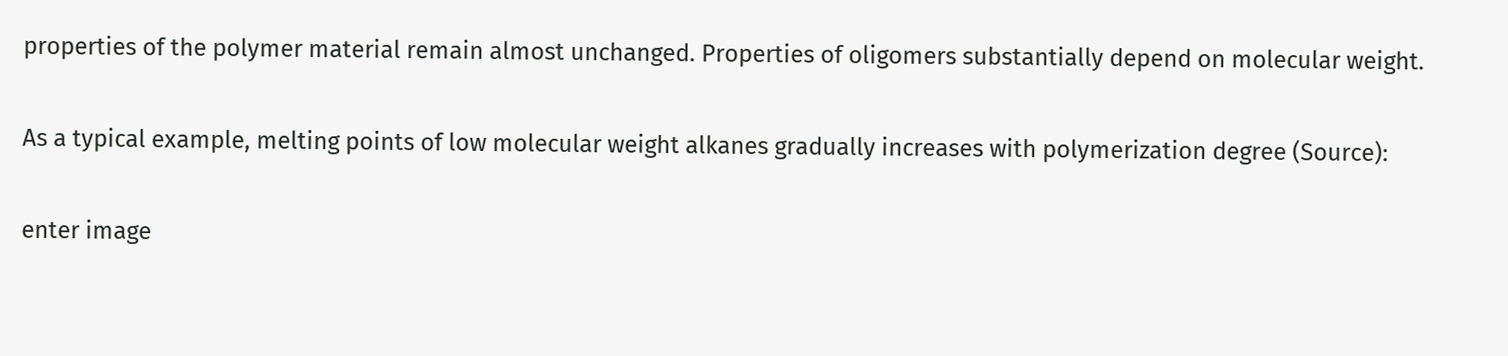properties of the polymer material remain almost unchanged. Properties of oligomers substantially depend on molecular weight.

As a typical example, melting points of low molecular weight alkanes gradually increases with polymerization degree (Source):

enter image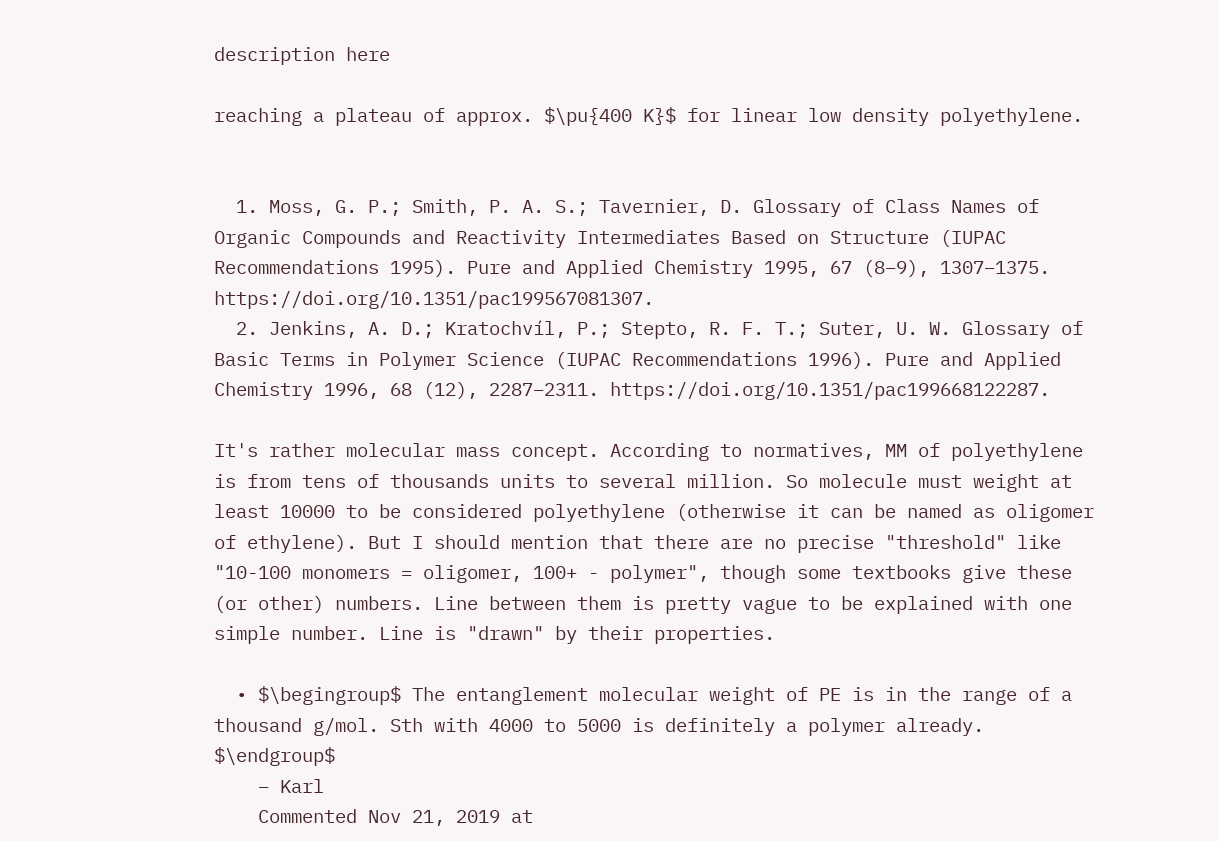description here

reaching a plateau of approx. $\pu{400 K}$ for linear low density polyethylene.


  1. Moss, G. P.; Smith, P. A. S.; Tavernier, D. Glossary of Class Names of Organic Compounds and Reactivity Intermediates Based on Structure (IUPAC Recommendations 1995). Pure and Applied Chemistry 1995, 67 (8–9), 1307–1375. https://doi.org/10.1351/pac199567081307.
  2. Jenkins, A. D.; Kratochvíl, P.; Stepto, R. F. T.; Suter, U. W. Glossary of Basic Terms in Polymer Science (IUPAC Recommendations 1996). Pure and Applied Chemistry 1996, 68 (12), 2287–2311. https://doi.org/10.1351/pac199668122287.

It's rather molecular mass concept. According to normatives, MM of polyethylene is from tens of thousands units to several million. So molecule must weight at least 10000 to be considered polyethylene (otherwise it can be named as oligomer of ethylene). But I should mention that there are no precise "threshold" like "10-100 monomers = oligomer, 100+ - polymer", though some textbooks give these (or other) numbers. Line between them is pretty vague to be explained with one simple number. Line is "drawn" by their properties.

  • $\begingroup$ The entanglement molecular weight of PE is in the range of a thousand g/mol. Sth with 4000 to 5000 is definitely a polymer already. $\endgroup$
    – Karl
    Commented Nov 21, 2019 at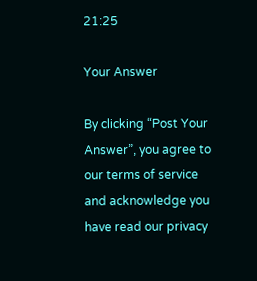21:25

Your Answer

By clicking “Post Your Answer”, you agree to our terms of service and acknowledge you have read our privacy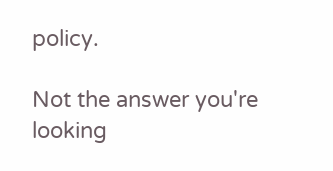policy.

Not the answer you're looking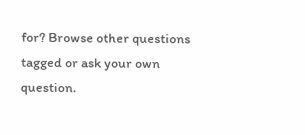for? Browse other questions tagged or ask your own question.